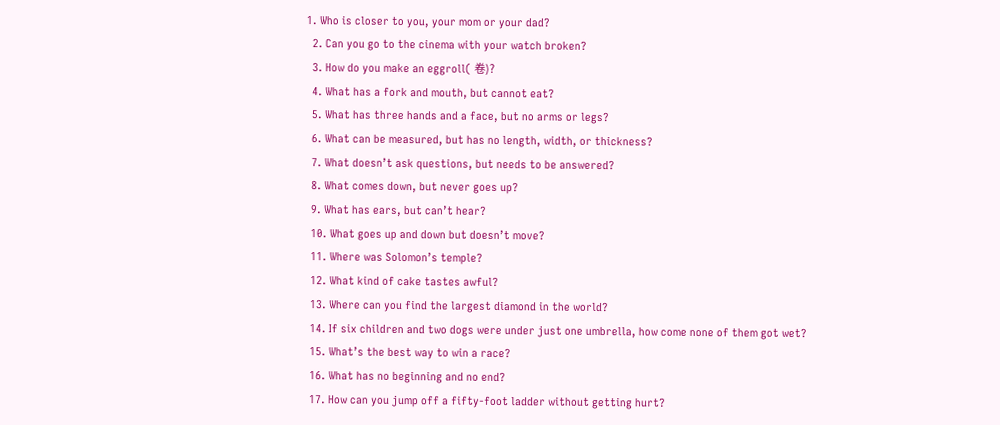1. Who is closer to you, your mom or your dad?
  2. Can you go to the cinema with your watch broken?
  3. How do you make an eggroll( 卷)?
  4. What has a fork and mouth, but cannot eat?
  5. What has three hands and a face, but no arms or legs?
  6. What can be measured, but has no length, width, or thickness?
  7. What doesn’t ask questions, but needs to be answered?
  8. What comes down, but never goes up?
  9. What has ears, but can’t hear?
  10. What goes up and down but doesn’t move?
  11. Where was Solomon’s temple?
  12. What kind of cake tastes awful?
  13. Where can you find the largest diamond in the world?
  14. If six children and two dogs were under just one umbrella, how come none of them got wet?
  15. What’s the best way to win a race?
  16. What has no beginning and no end?
  17. How can you jump off a fifty-foot ladder without getting hurt?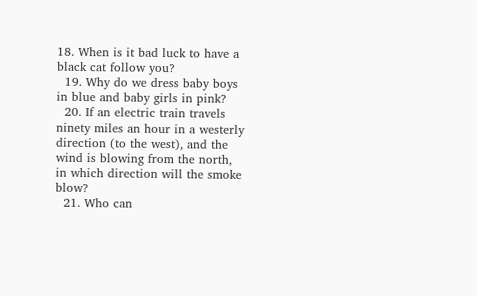18. When is it bad luck to have a black cat follow you?
  19. Why do we dress baby boys in blue and baby girls in pink?
  20. If an electric train travels ninety miles an hour in a westerly direction (to the west), and the wind is blowing from the north, in which direction will the smoke blow?
  21. Who can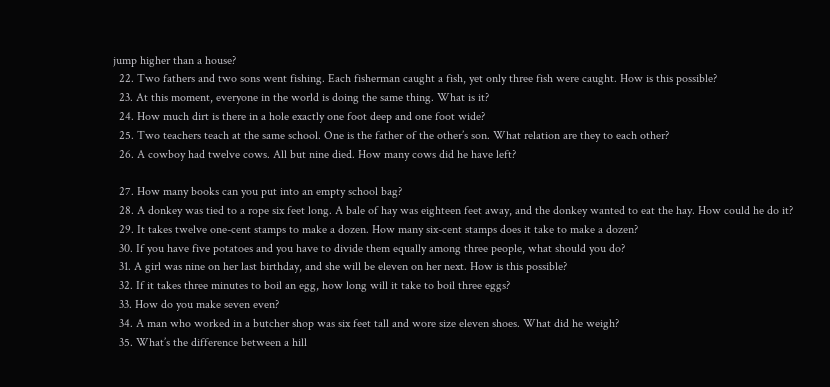jump higher than a house?
  22. Two fathers and two sons went fishing. Each fisherman caught a fish, yet only three fish were caught. How is this possible?
  23. At this moment, everyone in the world is doing the same thing. What is it?
  24. How much dirt is there in a hole exactly one foot deep and one foot wide?
  25. Two teachers teach at the same school. One is the father of the other’s son. What relation are they to each other?
  26. A cowboy had twelve cows. All but nine died. How many cows did he have left?

  27. How many books can you put into an empty school bag?
  28. A donkey was tied to a rope six feet long. A bale of hay was eighteen feet away, and the donkey wanted to eat the hay. How could he do it?
  29. It takes twelve one-cent stamps to make a dozen. How many six-cent stamps does it take to make a dozen?
  30. If you have five potatoes and you have to divide them equally among three people, what should you do?
  31. A girl was nine on her last birthday, and she will be eleven on her next. How is this possible?
  32. If it takes three minutes to boil an egg, how long will it take to boil three eggs?
  33. How do you make seven even?
  34. A man who worked in a butcher shop was six feet tall and wore size eleven shoes. What did he weigh?
  35. What’s the difference between a hill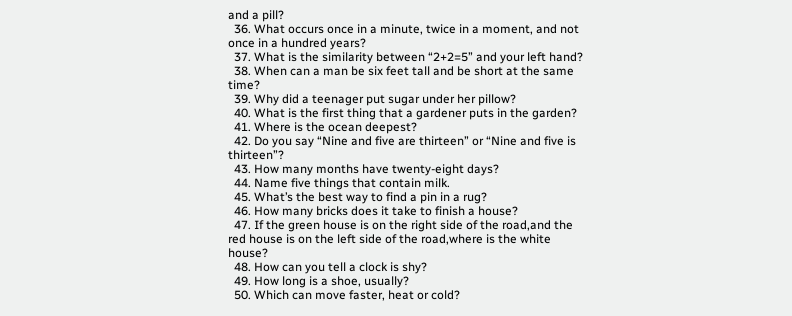and a pill?
  36. What occurs once in a minute, twice in a moment, and not once in a hundred years?
  37. What is the similarity between “2+2=5” and your left hand?
  38. When can a man be six feet tall and be short at the same time?
  39. Why did a teenager put sugar under her pillow?
  40. What is the first thing that a gardener puts in the garden?
  41. Where is the ocean deepest?
  42. Do you say “Nine and five are thirteen” or “Nine and five is thirteen”?
  43. How many months have twenty-eight days?
  44. Name five things that contain milk.
  45. What’s the best way to find a pin in a rug?
  46. How many bricks does it take to finish a house?
  47. If the green house is on the right side of the road,and the red house is on the left side of the road,where is the white house?
  48. How can you tell a clock is shy?
  49. How long is a shoe, usually?
  50. Which can move faster, heat or cold?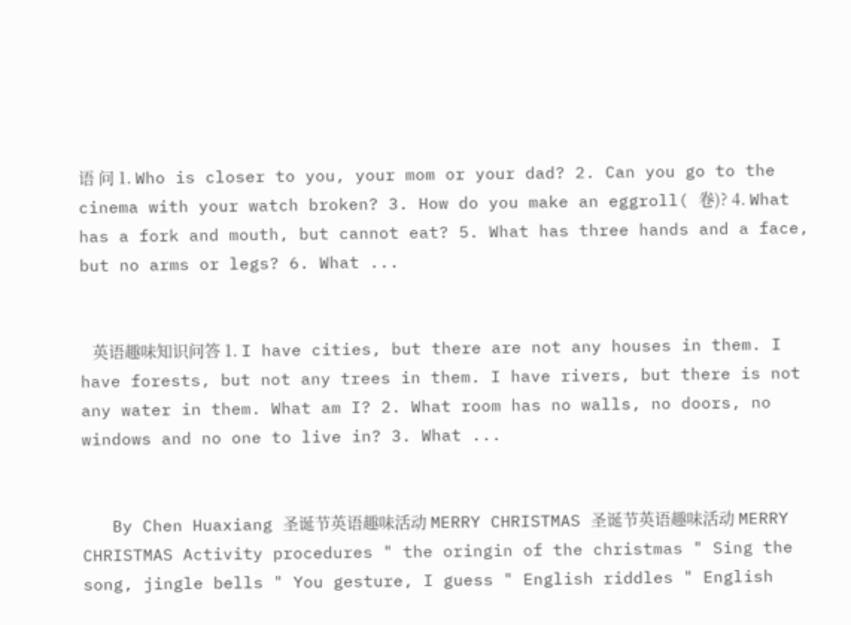语 问 1. Who is closer to you, your mom or your dad? 2. Can you go to the cinema with your watch broken? 3. How do you make an eggroll( 卷)? 4. What has a fork and mouth, but cannot eat? 5. What has three hands and a face, but no arms or legs? 6. What ...


   英语趣味知识问答 1. I have cities, but there are not any houses in them. I have forests, but not any trees in them. I have rivers, but there is not any water in them. What am I? 2. What room has no walls, no doors, no windows and no one to live in? 3. What ...


   By Chen Huaxiang 圣诞节英语趣味活动 MERRY CHRISTMAS 圣诞节英语趣味活动 MERRY CHRISTMAS Activity procedures " the oringin of the christmas " Sing the song, jingle bells " You gesture, I guess " English riddles " English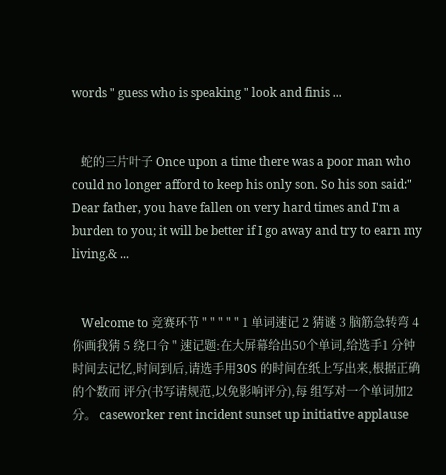words " guess who is speaking " look and finis ...


   蛇的三片叶子 Once upon a time there was a poor man who could no longer afford to keep his only son. So his son said:" Dear father, you have fallen on very hard times and I'm a burden to you; it will be better if I go away and try to earn my living.& ...


   Welcome to 竞赛环节 " " " " " 1 单词速记 2 猜谜 3 脑筋急转弯 4 你画我猜 5 绕口令 " 速记题:在大屏幕给出50个单词,给选手1 分钟时间去记忆,时间到后,请选手用30S 的时间在纸上写出来,根据正确的个数而 评分(书写请规范,以免影响评分),每 组写对一个单词加2分。 caseworker rent incident sunset up initiative applause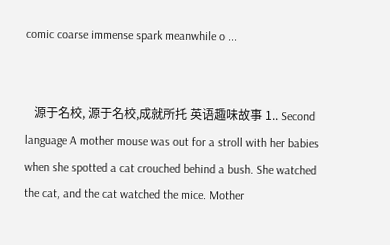comic coarse immense spark meanwhile o ...


   源于名校, 源于名校,成就所托 英语趣味故事 1.. Second language A mother mouse was out for a stroll with her babies when she spotted a cat crouched behind a bush. She watched the cat, and the cat watched the mice. Mother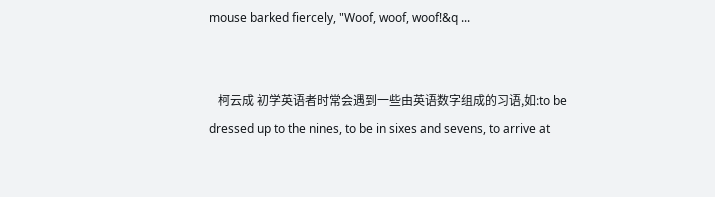mouse barked fiercely, "Woof, woof, woof!&q ...


   柯云成 初学英语者时常会遇到一些由英语数字组成的习语,如:to be dressed up to the nines, to be in sixes and sevens, to arrive at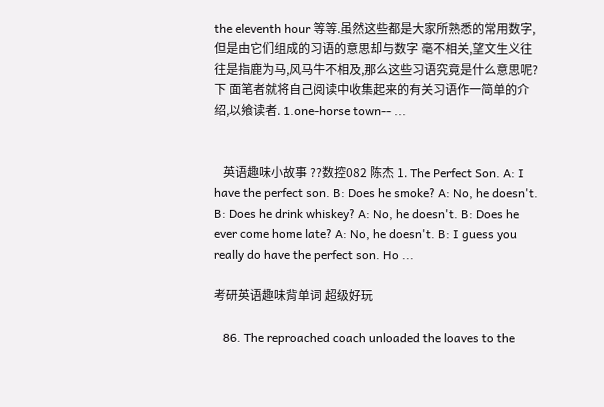the eleventh hour 等等.虽然这些都是大家所熟悉的常用数字,但是由它们组成的习语的意思却与数字 毫不相关,望文生义往往是指鹿为马,风马牛不相及,那么这些习语究竟是什么意思呢?下 面笔者就将自己阅读中收集起来的有关习语作一简单的介绍,以飨读者. 1.one-horse town-- ...


   英语趣味小故事 ??数控082 陈杰 1. The Perfect Son. A: I have the perfect son. B: Does he smoke? A: No, he doesn't. B: Does he drink whiskey? A: No, he doesn't. B: Does he ever come home late? A: No, he doesn't. B: I guess you really do have the perfect son. Ho ...

考研英语趣味背单词 超级好玩

   86. The reproached coach unloaded the loaves to the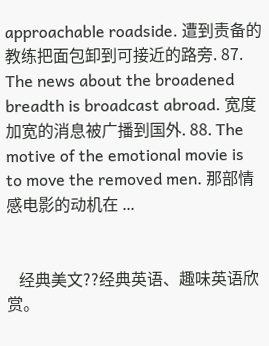approachable roadside. 遭到责备的教练把面包卸到可接近的路旁. 87. The news about the broadened breadth is broadcast abroad. 宽度加宽的消息被广播到国外. 88. The motive of the emotional movie is to move the removed men. 那部情感电影的动机在 ...


   经典美文??经典英语、趣味英语欣赏。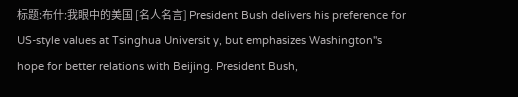标题:布什:我眼中的美国 [名人名言] President Bush delivers his preference for US-style values at Tsinghua Universit y, but emphasizes Washington''s hope for better relations with Beijing. President Bush,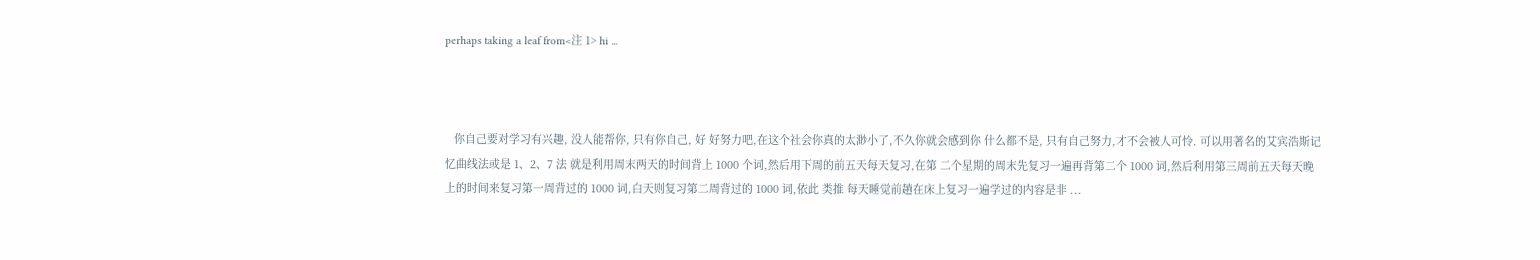perhaps taking a leaf from<注 1> hi ...



   你自己要对学习有兴趣, 没人能帮你, 只有你自己, 好 好努力吧,在这个社会你真的太渺小了,不久你就会感到你 什么都不是, 只有自己努力,才不会被人可怜. 可以用著名的艾宾浩斯记忆曲线法或是 1、2、7 法 就是利用周末两天的时间背上 1000 个词,然后用下周的前五天每天复习,在第 二个星期的周末先复习一遍再背第二个 1000 词,然后利用第三周前五天每天晚 上的时间来复习第一周背过的 1000 词,白天则复习第二周背过的 1000 词,依此 类推 每天睡觉前趟在床上复习一遍学过的内容是非 ...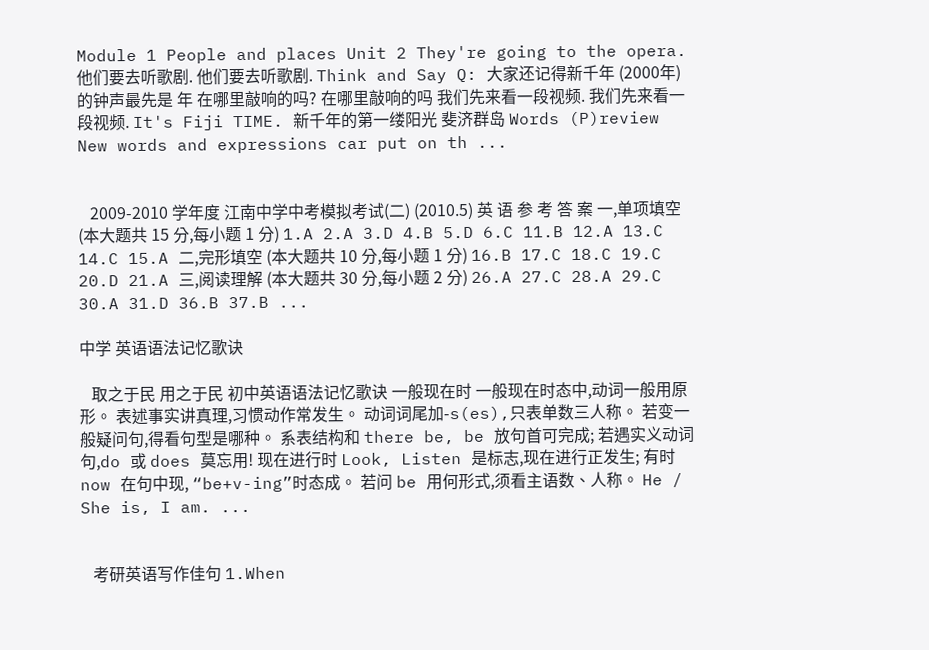Module 1 People and places Unit 2 They're going to the opera. 他们要去听歌剧. 他们要去听歌剧. Think and Say Q: 大家还记得新千年 (2000年) 的钟声最先是 年 在哪里敲响的吗? 在哪里敲响的吗 我们先来看一段视频. 我们先来看一段视频. It's Fiji TIME. 新千年的第一缕阳光 斐济群岛 Words (P)review New words and expressions car put on th ...


   2009-2010 学年度 江南中学中考模拟考试(二) (2010.5) 英 语 参 考 答 案 一,单项填空 (本大题共 15 分,每小题 1 分) 1.A 2.A 3.D 4.B 5.D 6.C 11.B 12.A 13.C 14.C 15.A 二,完形填空 (本大题共 10 分,每小题 1 分) 16.B 17.C 18.C 19.C 20.D 21.A 三,阅读理解 (本大题共 30 分,每小题 2 分) 26.A 27.C 28.A 29.C 30.A 31.D 36.B 37.B ...

中学 英语语法记忆歌诀

   取之于民 用之于民 初中英语语法记忆歌诀 一般现在时 一般现在时态中,动词一般用原形。 表述事实讲真理,习惯动作常发生。 动词词尾加-s(es),只表单数三人称。 若变一般疑问句,得看句型是哪种。 系表结构和 there be, be 放句首可完成; 若遇实义动词句,do 或 does 莫忘用! 现在进行时 Look, Listen 是标志,现在进行正发生; 有时 now 在句中现, “be+v-ing”时态成。 若问 be 用何形式,须看主语数、人称。 He / She is, I am. ...


   考研英语写作佳句 1.When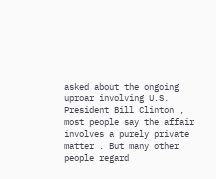asked about the ongoing uproar involving U.S. President Bill Clinton , most people say the affair involves a purely private matter . But many other people regard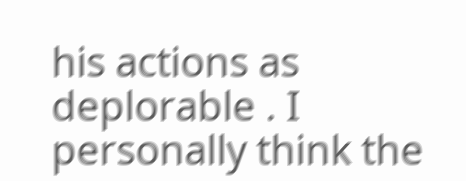his actions as deplorable . I personally think the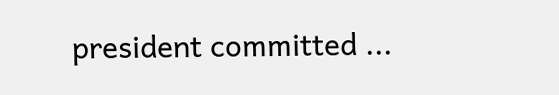president committed ...